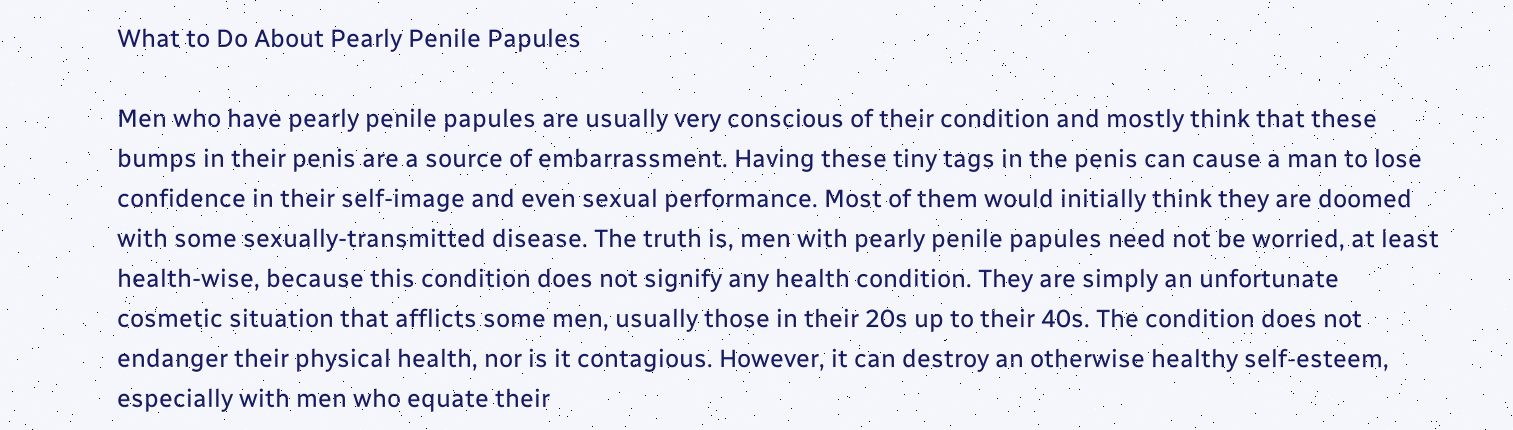What to Do About Pearly Penile Papules

Men who have pearly penile papules are usually very conscious of their condition and mostly think that these bumps in their penis are a source of embarrassment. Having these tiny tags in the penis can cause a man to lose confidence in their self-image and even sexual performance. Most of them would initially think they are doomed with some sexually-transmitted disease. The truth is, men with pearly penile papules need not be worried, at least health-wise, because this condition does not signify any health condition. They are simply an unfortunate cosmetic situation that afflicts some men, usually those in their 20s up to their 40s. The condition does not endanger their physical health, nor is it contagious. However, it can destroy an otherwise healthy self-esteem, especially with men who equate their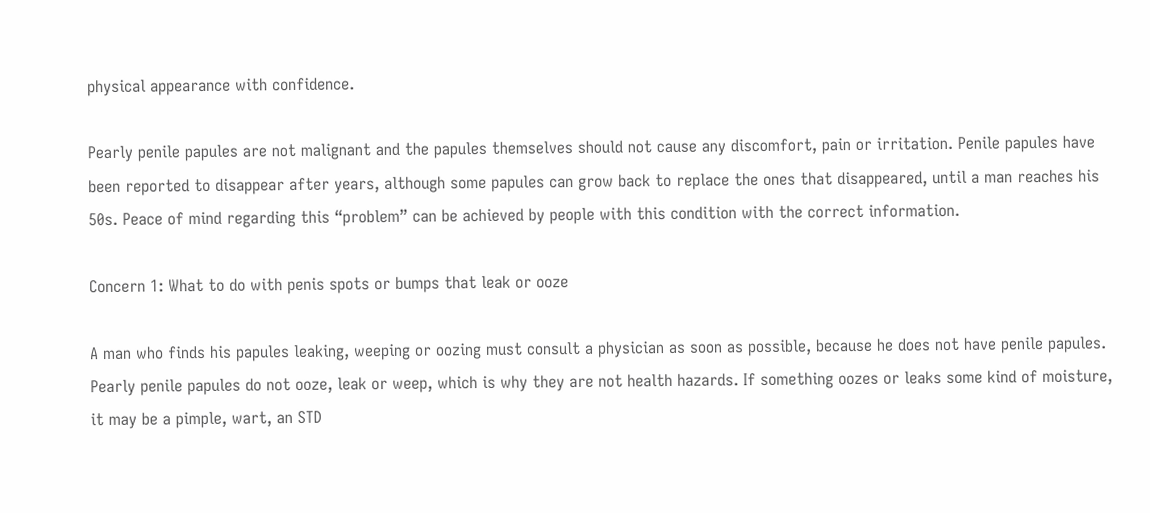physical appearance with confidence.

Pearly penile papules are not malignant and the papules themselves should not cause any discomfort, pain or irritation. Penile papules have been reported to disappear after years, although some papules can grow back to replace the ones that disappeared, until a man reaches his 50s. Peace of mind regarding this “problem” can be achieved by people with this condition with the correct information.

Concern 1: What to do with penis spots or bumps that leak or ooze

A man who finds his papules leaking, weeping or oozing must consult a physician as soon as possible, because he does not have penile papules. Pearly penile papules do not ooze, leak or weep, which is why they are not health hazards. If something oozes or leaks some kind of moisture, it may be a pimple, wart, an STD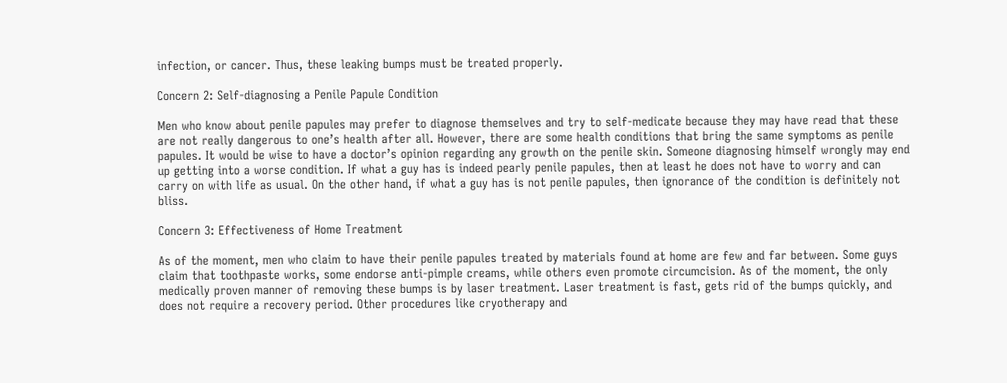infection, or cancer. Thus, these leaking bumps must be treated properly.

Concern 2: Self-diagnosing a Penile Papule Condition

Men who know about penile papules may prefer to diagnose themselves and try to self-medicate because they may have read that these are not really dangerous to one’s health after all. However, there are some health conditions that bring the same symptoms as penile papules. It would be wise to have a doctor’s opinion regarding any growth on the penile skin. Someone diagnosing himself wrongly may end up getting into a worse condition. If what a guy has is indeed pearly penile papules, then at least he does not have to worry and can carry on with life as usual. On the other hand, if what a guy has is not penile papules, then ignorance of the condition is definitely not bliss.

Concern 3: Effectiveness of Home Treatment

As of the moment, men who claim to have their penile papules treated by materials found at home are few and far between. Some guys claim that toothpaste works, some endorse anti-pimple creams, while others even promote circumcision. As of the moment, the only medically proven manner of removing these bumps is by laser treatment. Laser treatment is fast, gets rid of the bumps quickly, and does not require a recovery period. Other procedures like cryotherapy and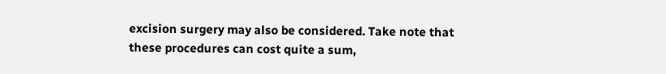excision surgery may also be considered. Take note that these procedures can cost quite a sum,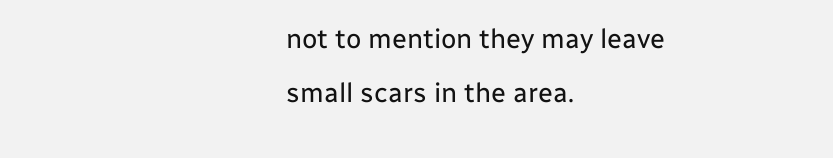not to mention they may leave small scars in the area.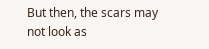But then, the scars may not look as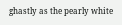ghastly as the pearly white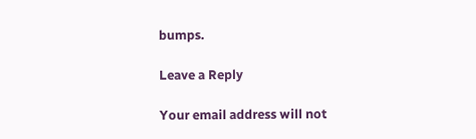bumps.

Leave a Reply

Your email address will not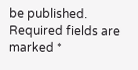be published. Required fields are marked *